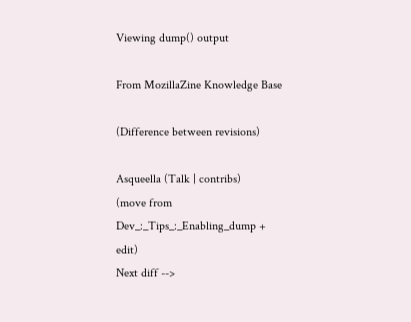Viewing dump() output

From MozillaZine Knowledge Base

(Difference between revisions)

Asqueella (Talk | contribs)
(move from Dev_:_Tips_:_Enabling_dump + edit)
Next diff -->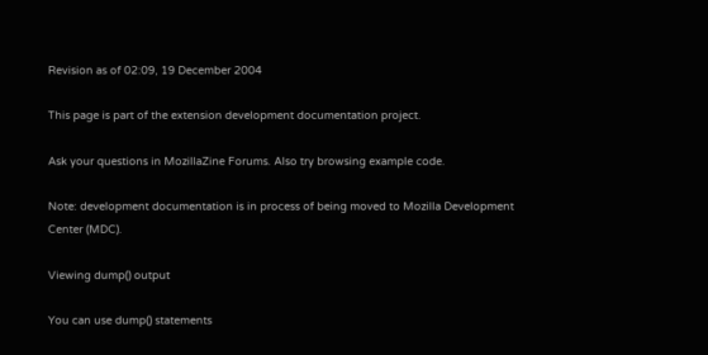Revision as of 02:09, 19 December 2004

This page is part of the extension development documentation project.

Ask your questions in MozillaZine Forums. Also try browsing example code.

Note: development documentation is in process of being moved to Mozilla Development Center (MDC).

Viewing dump() output

You can use dump() statements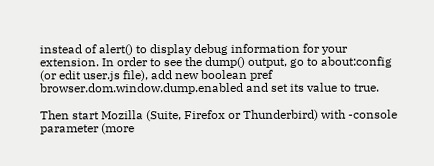instead of alert() to display debug information for your extension. In order to see the dump() output, go to about:config (or edit user.js file), add new boolean pref browser.dom.window.dump.enabled and set its value to true.

Then start Mozilla (Suite, Firefox or Thunderbird) with -console parameter (more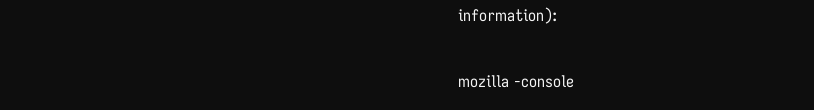information):

mozilla -console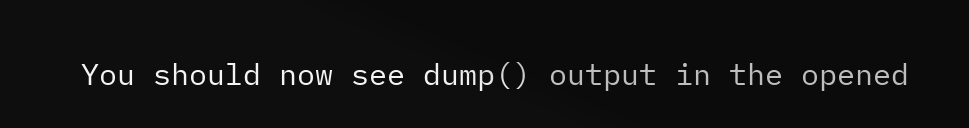You should now see dump() output in the opened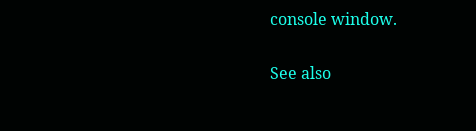console window.

See also